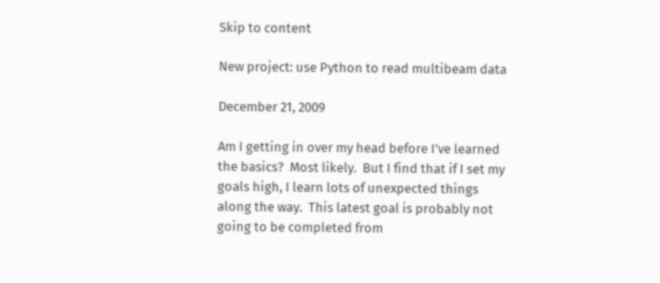Skip to content

New project: use Python to read multibeam data

December 21, 2009

Am I getting in over my head before I’ve learned the basics?  Most likely.  But I find that if I set my goals high, I learn lots of unexpected things along the way.  This latest goal is probably not going to be completed from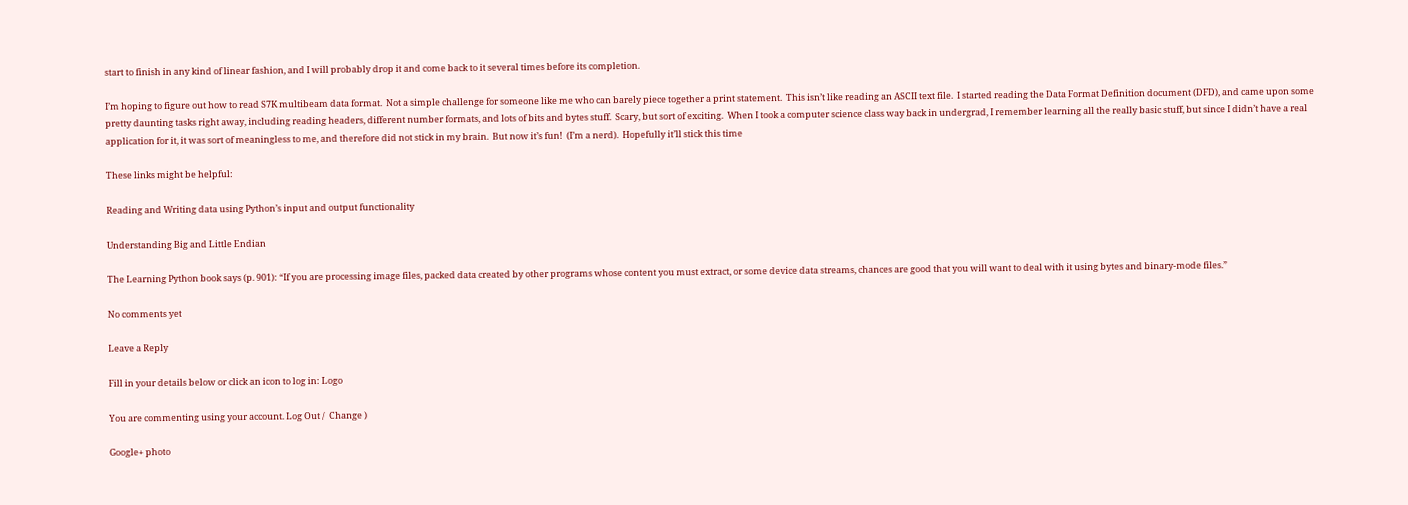start to finish in any kind of linear fashion, and I will probably drop it and come back to it several times before its completion.

I’m hoping to figure out how to read S7K multibeam data format.  Not a simple challenge for someone like me who can barely piece together a print statement.  This isn’t like reading an ASCII text file.  I started reading the Data Format Definition document (DFD), and came upon some pretty daunting tasks right away, including reading headers, different number formats, and lots of bits and bytes stuff.  Scary, but sort of exciting.  When I took a computer science class way back in undergrad, I remember learning all the really basic stuff, but since I didn’t have a real application for it, it was sort of meaningless to me, and therefore did not stick in my brain.  But now it’s fun!  (I’m a nerd).  Hopefully it’ll stick this time

These links might be helpful:

Reading and Writing data using Python’s input and output functionality

Understanding Big and Little Endian

The Learning Python book says (p. 901): “If you are processing image files, packed data created by other programs whose content you must extract, or some device data streams, chances are good that you will want to deal with it using bytes and binary-mode files.”

No comments yet

Leave a Reply

Fill in your details below or click an icon to log in: Logo

You are commenting using your account. Log Out /  Change )

Google+ photo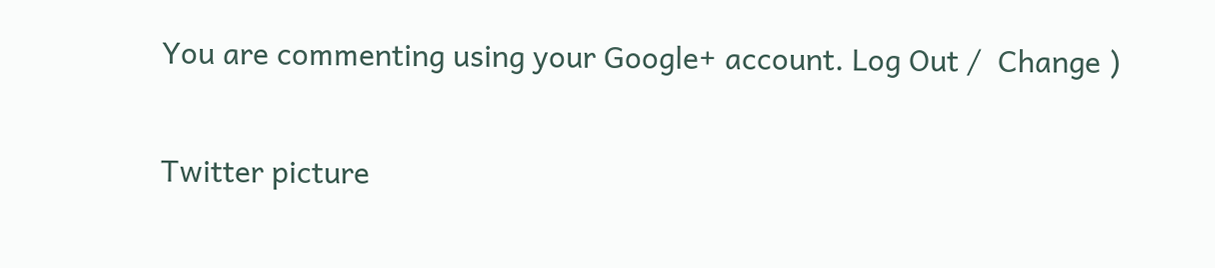You are commenting using your Google+ account. Log Out /  Change )

Twitter picture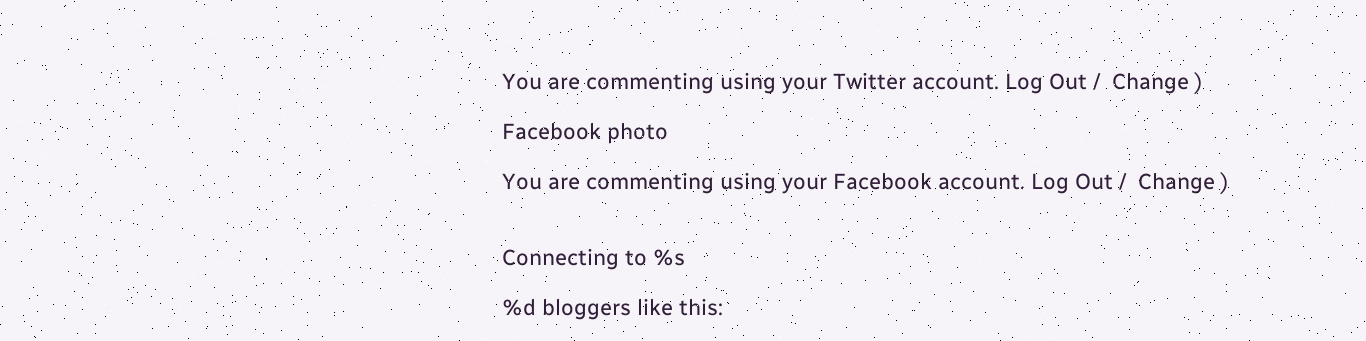You are commenting using your Twitter account. Log Out /  Change )

Facebook photo

You are commenting using your Facebook account. Log Out /  Change )


Connecting to %s

%d bloggers like this: